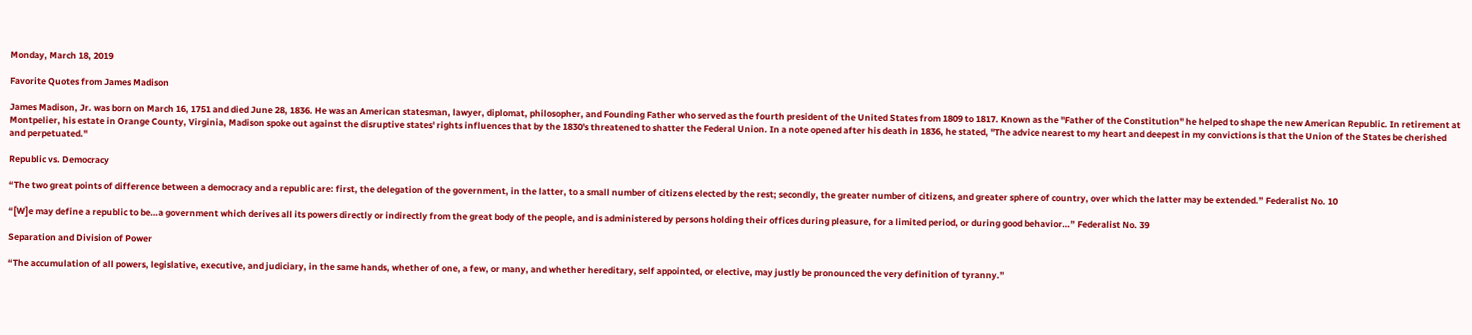Monday, March 18, 2019

Favorite Quotes from James Madison

James Madison, Jr. was born on March 16, 1751 and died June 28, 1836. He was an American statesman, lawyer, diplomat, philosopher, and Founding Father who served as the fourth president of the United States from 1809 to 1817. Known as the "Father of the Constitution" he helped to shape the new American Republic. In retirement at Montpelier, his estate in Orange County, Virginia, Madison spoke out against the disruptive states' rights influences that by the 1830's threatened to shatter the Federal Union. In a note opened after his death in 1836, he stated, "The advice nearest to my heart and deepest in my convictions is that the Union of the States be cherished and perpetuated."

Republic vs. Democracy

“The two great points of difference between a democracy and a republic are: first, the delegation of the government, in the latter, to a small number of citizens elected by the rest; secondly, the greater number of citizens, and greater sphere of country, over which the latter may be extended.” Federalist No. 10

“[W]e may define a republic to be…a government which derives all its powers directly or indirectly from the great body of the people, and is administered by persons holding their offices during pleasure, for a limited period, or during good behavior…” Federalist No. 39

Separation and Division of Power

“The accumulation of all powers, legislative, executive, and judiciary, in the same hands, whether of one, a few, or many, and whether hereditary, self appointed, or elective, may justly be pronounced the very definition of tyranny.”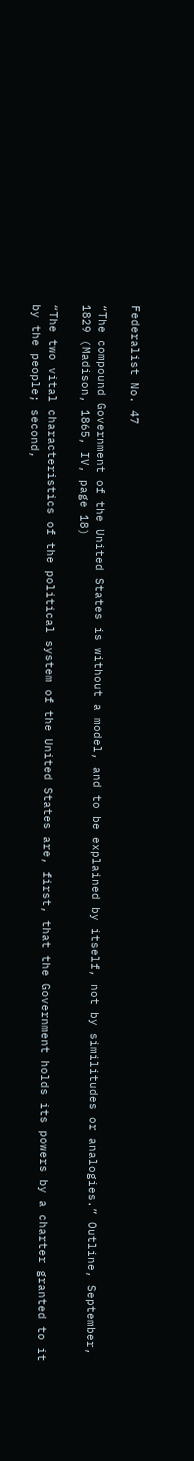Federalist No. 47

“The compound Government of the United States is without a model, and to be explained by itself, not by similitudes or analogies.” Outline, September, 1829 (Madison, 1865, IV, page 18)

“The two vital characteristics of the political system of the United States are, first, that the Government holds its powers by a charter granted to it by the people; second,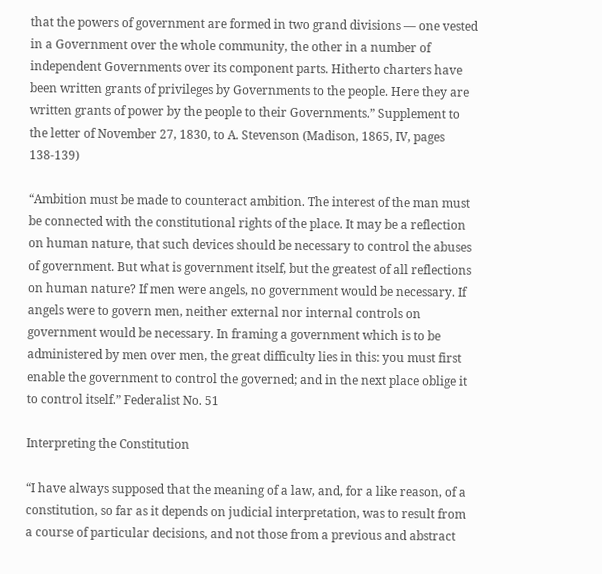that the powers of government are formed in two grand divisions — one vested in a Government over the whole community, the other in a number of independent Governments over its component parts. Hitherto charters have been written grants of privileges by Governments to the people. Here they are written grants of power by the people to their Governments.” Supplement to the letter of November 27, 1830, to A. Stevenson (Madison, 1865, IV, pages 138-139)

“Ambition must be made to counteract ambition. The interest of the man must be connected with the constitutional rights of the place. It may be a reflection on human nature, that such devices should be necessary to control the abuses of government. But what is government itself, but the greatest of all reflections on human nature? If men were angels, no government would be necessary. If angels were to govern men, neither external nor internal controls on government would be necessary. In framing a government which is to be administered by men over men, the great difficulty lies in this: you must first enable the government to control the governed; and in the next place oblige it to control itself.” Federalist No. 51

Interpreting the Constitution

“I have always supposed that the meaning of a law, and, for a like reason, of a constitution, so far as it depends on judicial interpretation, was to result from a course of particular decisions, and not those from a previous and abstract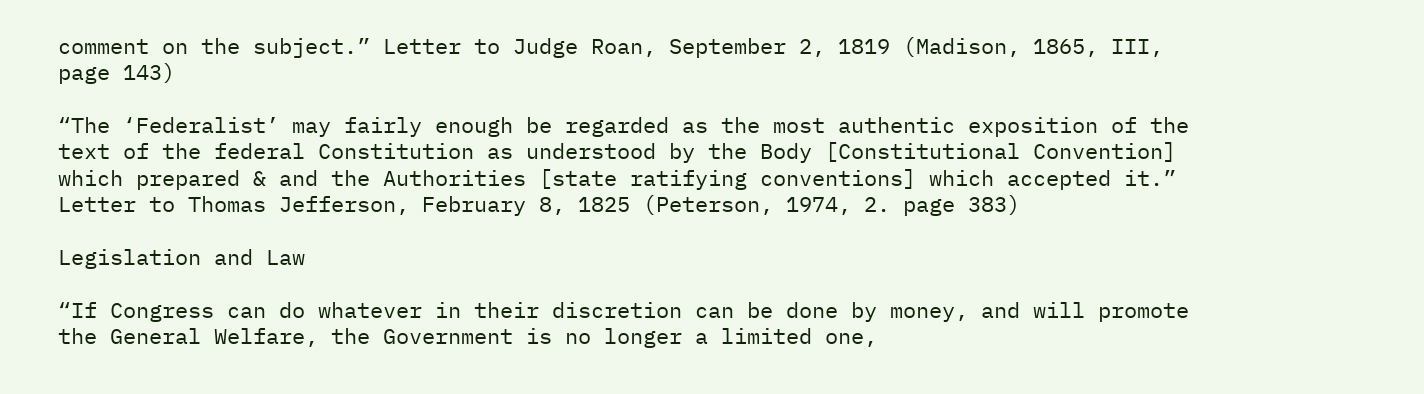comment on the subject.” Letter to Judge Roan, September 2, 1819 (Madison, 1865, III, page 143)

“The ‘Federalist’ may fairly enough be regarded as the most authentic exposition of the text of the federal Constitution as understood by the Body [Constitutional Convention] which prepared & and the Authorities [state ratifying conventions] which accepted it.” Letter to Thomas Jefferson, February 8, 1825 (Peterson, 1974, 2. page 383)

Legislation and Law

“If Congress can do whatever in their discretion can be done by money, and will promote the General Welfare, the Government is no longer a limited one,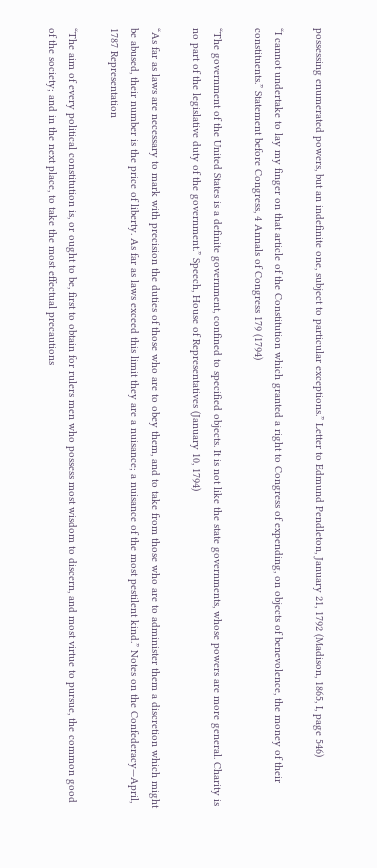possessing enumerated powers, but an indefinite one, subject to particular exceptions.” Letter to Edmund Pendleton, January 21, 1792 (Madison, 1865, I, page 546)

“I cannot undertake to lay my finger on that article of the Constitution which granted a right to Congress of expending, on objects of benevolence, the money of their constituents.” Statement before Congress, 4 Annals of Congress 179 (1794)

“The government of the United States is a definite government, confined to specified objects. It is not like the state governments, whose powers are more general. Charity is no part of the legislative duty of the government.” Speech, House of Representatives (January 10, 1794)

“As far as laws are necessary to mark with precision the duties of those who are to obey them, and to take from those who are to administer them a discretion which might be abused, their number is the price of liberty. As far as laws exceed this limit they are a nuisance; a nuisance of the most pestilent kind.” Notes on the Confederacy—April, 1787 Representation

“The aim of every political constitution is, or ought to be, first to obtain for rulers men who possess most wisdom to discern, and most virtue to pursue, the common good of the society; and in the next place, to take the most effectual precautions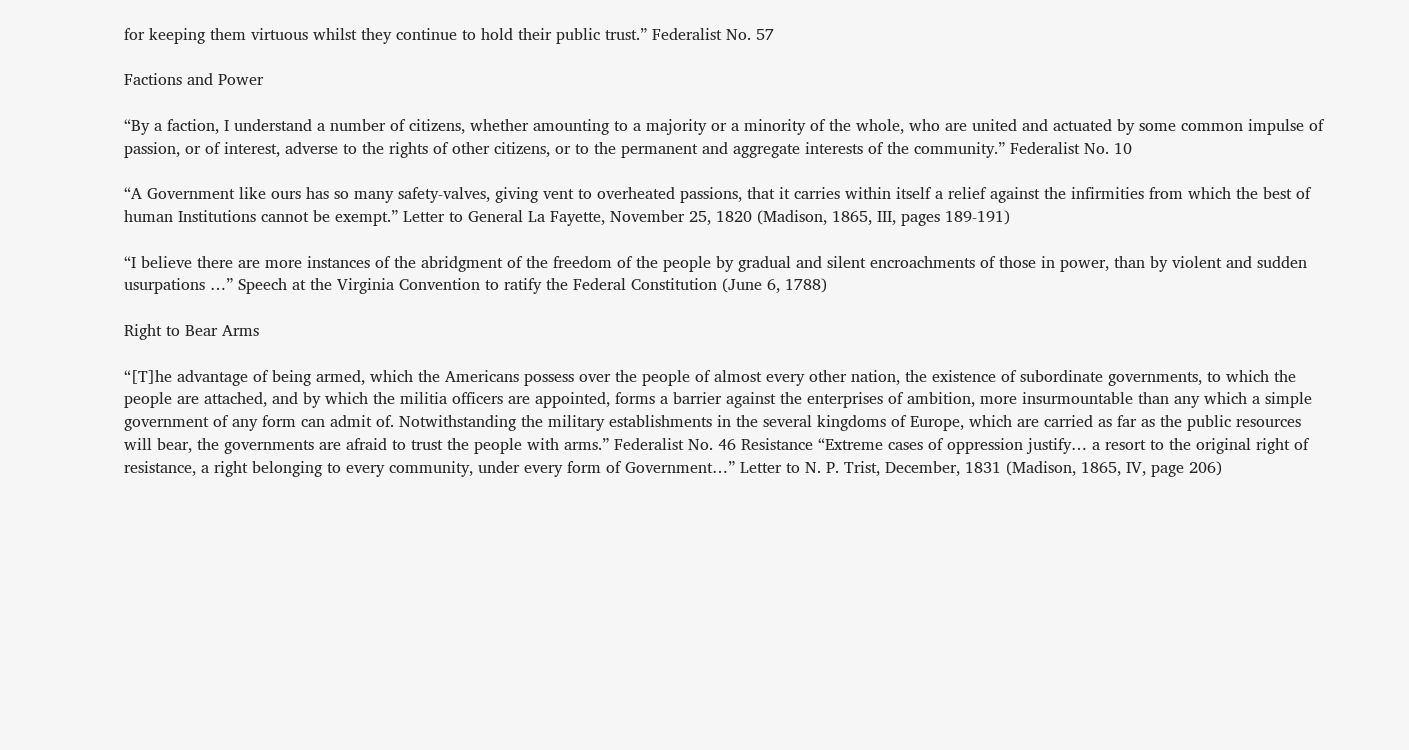for keeping them virtuous whilst they continue to hold their public trust.” Federalist No. 57

Factions and Power

“By a faction, I understand a number of citizens, whether amounting to a majority or a minority of the whole, who are united and actuated by some common impulse of passion, or of interest, adverse to the rights of other citizens, or to the permanent and aggregate interests of the community.” Federalist No. 10

“A Government like ours has so many safety-valves, giving vent to overheated passions, that it carries within itself a relief against the infirmities from which the best of human Institutions cannot be exempt.” Letter to General La Fayette, November 25, 1820 (Madison, 1865, III, pages 189-191)

“I believe there are more instances of the abridgment of the freedom of the people by gradual and silent encroachments of those in power, than by violent and sudden usurpations …” Speech at the Virginia Convention to ratify the Federal Constitution (June 6, 1788)

Right to Bear Arms

“[T]he advantage of being armed, which the Americans possess over the people of almost every other nation, the existence of subordinate governments, to which the people are attached, and by which the militia officers are appointed, forms a barrier against the enterprises of ambition, more insurmountable than any which a simple government of any form can admit of. Notwithstanding the military establishments in the several kingdoms of Europe, which are carried as far as the public resources will bear, the governments are afraid to trust the people with arms.” Federalist No. 46 Resistance “Extreme cases of oppression justify… a resort to the original right of resistance, a right belonging to every community, under every form of Government…” Letter to N. P. Trist, December, 1831 (Madison, 1865, IV, page 206)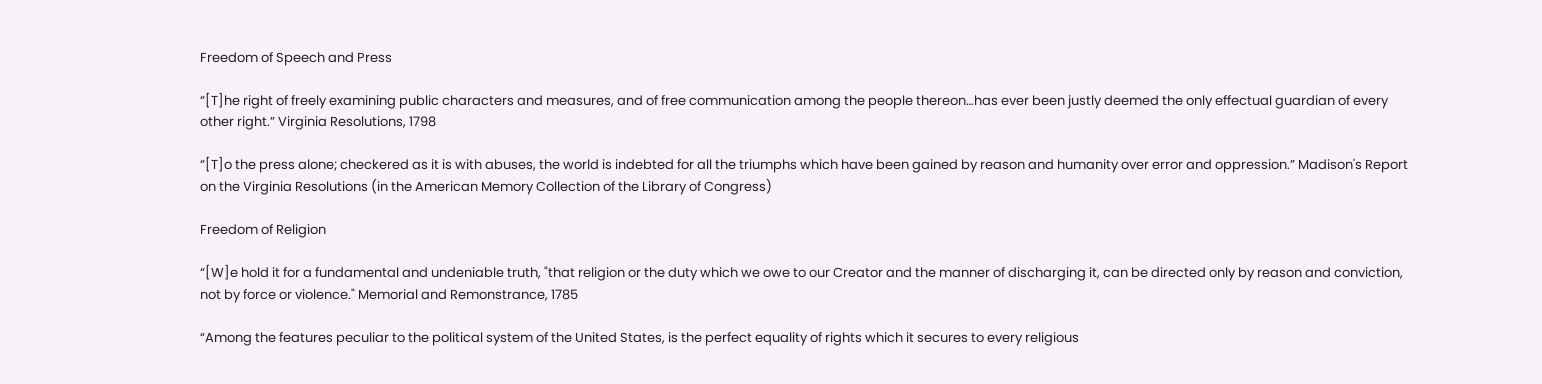Freedom of Speech and Press

“[T]he right of freely examining public characters and measures, and of free communication among the people thereon…has ever been justly deemed the only effectual guardian of every other right.” Virginia Resolutions, 1798

“[T]o the press alone; checkered as it is with abuses, the world is indebted for all the triumphs which have been gained by reason and humanity over error and oppression.” Madison's Report on the Virginia Resolutions (in the American Memory Collection of the Library of Congress)

Freedom of Religion

“[W]e hold it for a fundamental and undeniable truth, "that religion or the duty which we owe to our Creator and the manner of discharging it, can be directed only by reason and conviction, not by force or violence." Memorial and Remonstrance, 1785

“Among the features peculiar to the political system of the United States, is the perfect equality of rights which it secures to every religious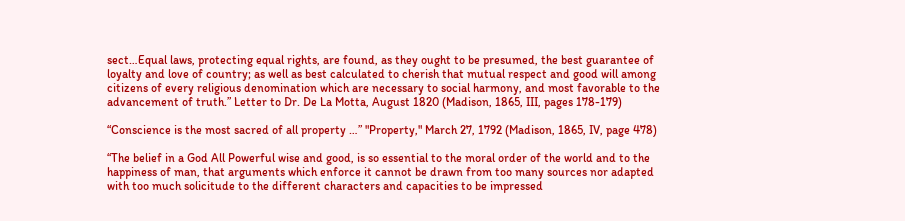sect…Equal laws, protecting equal rights, are found, as they ought to be presumed, the best guarantee of loyalty and love of country; as well as best calculated to cherish that mutual respect and good will among citizens of every religious denomination which are necessary to social harmony, and most favorable to the advancement of truth.” Letter to Dr. De La Motta, August 1820 (Madison, 1865, III, pages 178-179)

“Conscience is the most sacred of all property …” "Property," March 27, 1792 (Madison, 1865, IV, page 478)

“The belief in a God All Powerful wise and good, is so essential to the moral order of the world and to the happiness of man, that arguments which enforce it cannot be drawn from too many sources nor adapted with too much solicitude to the different characters and capacities to be impressed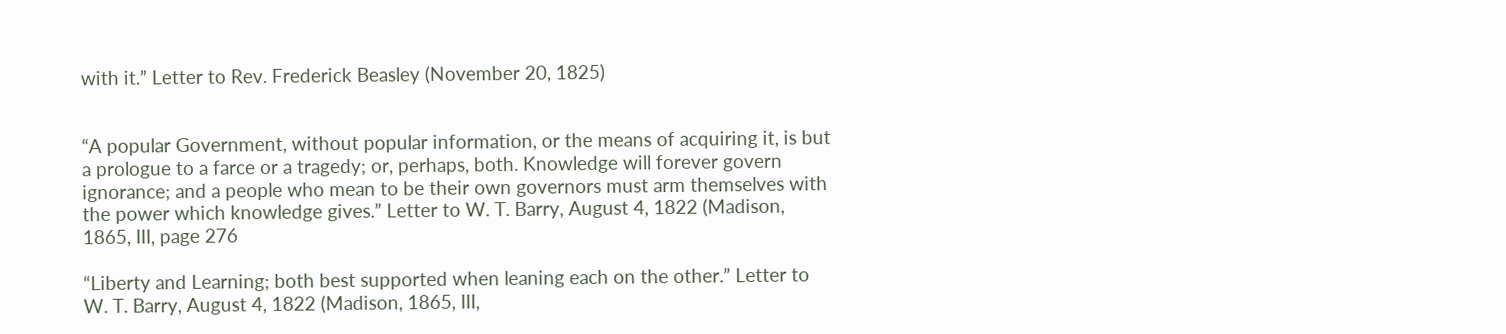with it.” Letter to Rev. Frederick Beasley (November 20, 1825)


“A popular Government, without popular information, or the means of acquiring it, is but a prologue to a farce or a tragedy; or, perhaps, both. Knowledge will forever govern ignorance; and a people who mean to be their own governors must arm themselves with the power which knowledge gives.” Letter to W. T. Barry, August 4, 1822 (Madison, 1865, III, page 276

“Liberty and Learning; both best supported when leaning each on the other.” Letter to W. T. Barry, August 4, 1822 (Madison, 1865, III,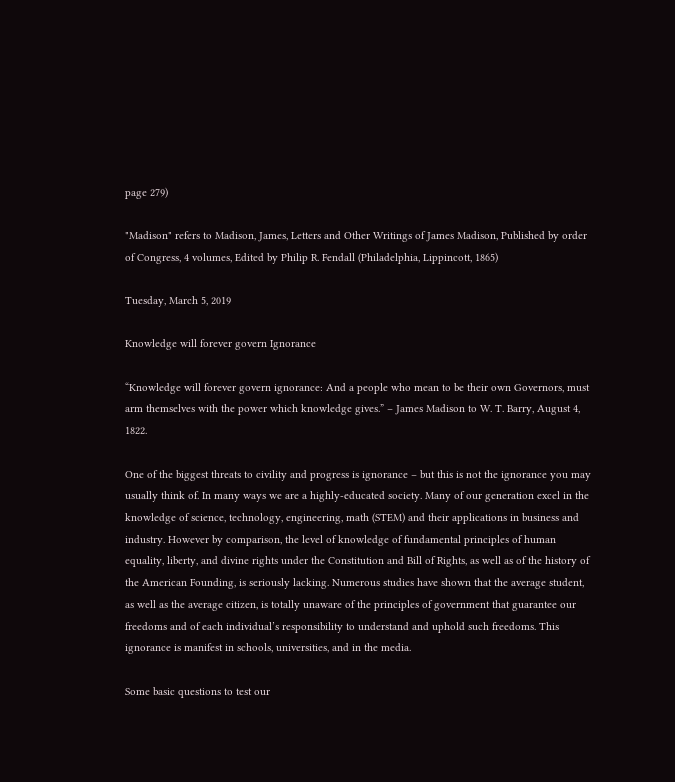page 279)

"Madison" refers to Madison, James, Letters and Other Writings of James Madison, Published by order of Congress, 4 volumes, Edited by Philip R. Fendall (Philadelphia, Lippincott, 1865)

Tuesday, March 5, 2019

Knowledge will forever govern Ignorance

“Knowledge will forever govern ignorance: And a people who mean to be their own Governors, must arm themselves with the power which knowledge gives.” – James Madison to W. T. Barry, August 4, 1822.

One of the biggest threats to civility and progress is ignorance – but this is not the ignorance you may usually think of. In many ways we are a highly-educated society. Many of our generation excel in the knowledge of science, technology, engineering, math (STEM) and their applications in business and industry. However by comparison, the level of knowledge of fundamental principles of human equality, liberty, and divine rights under the Constitution and Bill of Rights, as well as of the history of the American Founding, is seriously lacking. Numerous studies have shown that the average student, as well as the average citizen, is totally unaware of the principles of government that guarantee our freedoms and of each individual’s responsibility to understand and uphold such freedoms. This ignorance is manifest in schools, universities, and in the media.

Some basic questions to test our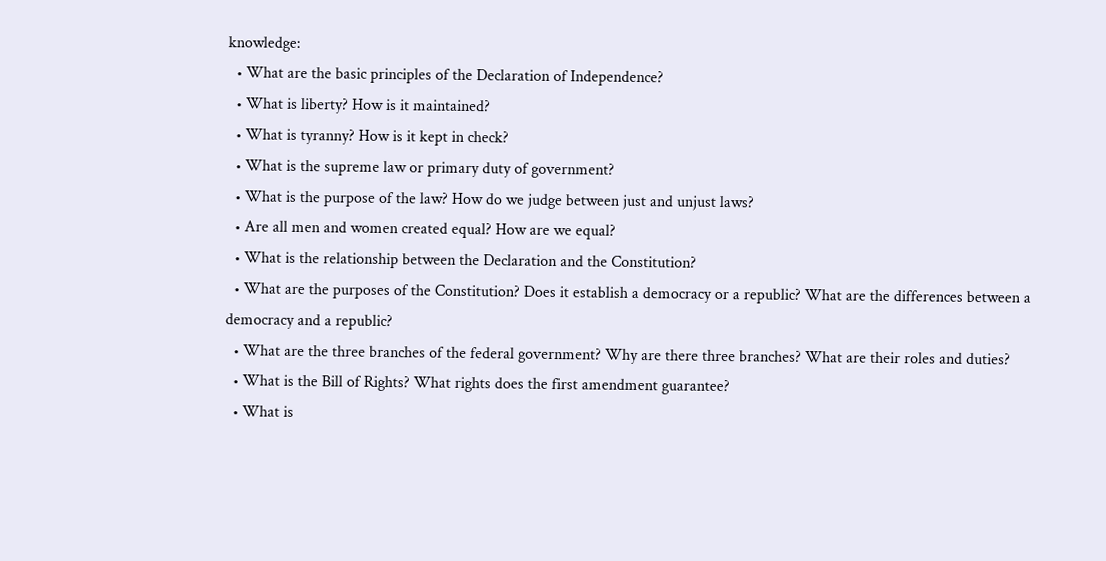knowledge:
  • What are the basic principles of the Declaration of Independence?
  • What is liberty? How is it maintained?
  • What is tyranny? How is it kept in check?
  • What is the supreme law or primary duty of government?
  • What is the purpose of the law? How do we judge between just and unjust laws?
  • Are all men and women created equal? How are we equal?
  • What is the relationship between the Declaration and the Constitution?
  • What are the purposes of the Constitution? Does it establish a democracy or a republic? What are the differences between a democracy and a republic?
  • What are the three branches of the federal government? Why are there three branches? What are their roles and duties?
  • What is the Bill of Rights? What rights does the first amendment guarantee?
  • What is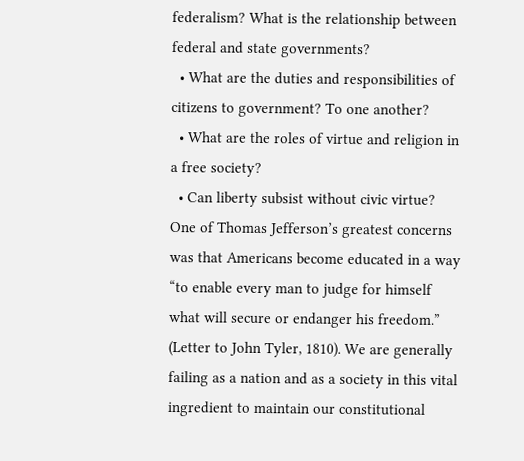federalism? What is the relationship between federal and state governments?
  • What are the duties and responsibilities of citizens to government? To one another?
  • What are the roles of virtue and religion in a free society?
  • Can liberty subsist without civic virtue?
One of Thomas Jefferson’s greatest concerns was that Americans become educated in a way “to enable every man to judge for himself what will secure or endanger his freedom.” (Letter to John Tyler, 1810). We are generally failing as a nation and as a society in this vital ingredient to maintain our constitutional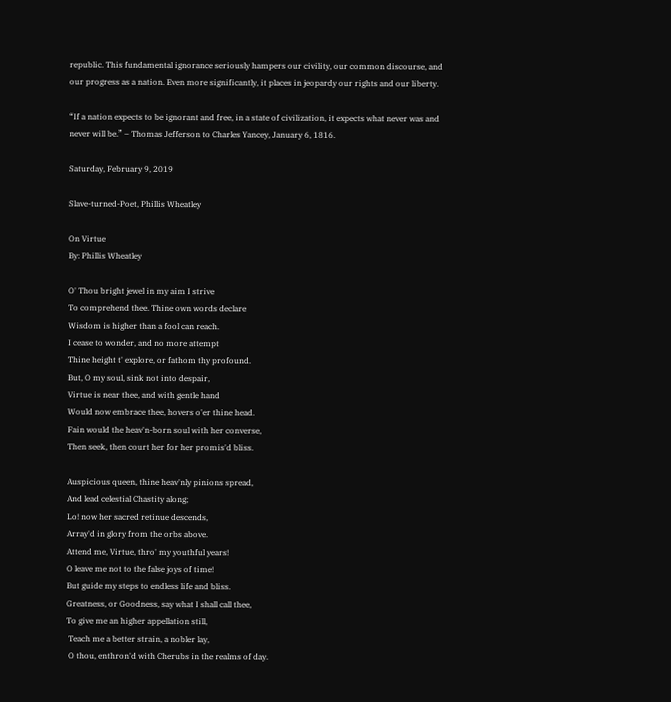republic. This fundamental ignorance seriously hampers our civility, our common discourse, and our progress as a nation. Even more significantly, it places in jeopardy our rights and our liberty.

“If a nation expects to be ignorant and free, in a state of civilization, it expects what never was and never will be.” – Thomas Jefferson to Charles Yancey, January 6, 1816.

Saturday, February 9, 2019

Slave-turned-Poet, Phillis Wheatley

On Virtue
By: Phillis Wheatley

O' Thou bright jewel in my aim I strive
To comprehend thee. Thine own words declare
Wisdom is higher than a fool can reach.
I cease to wonder, and no more attempt
Thine height t' explore, or fathom thy profound.
But, O my soul, sink not into despair,
Virtue is near thee, and with gentle hand
Would now embrace thee, hovers o'er thine head.
Fain would the heav'n-born soul with her converse,
Then seek, then court her for her promis'd bliss.

Auspicious queen, thine heav'nly pinions spread,
And lead celestial Chastity along;
Lo! now her sacred retinue descends,
Array'd in glory from the orbs above.
Attend me, Virtue, thro' my youthful years!
O leave me not to the false joys of time!
But guide my steps to endless life and bliss.
Greatness, or Goodness, say what I shall call thee,
To give me an higher appellation still,
 Teach me a better strain, a nobler lay,
 O thou, enthron'd with Cherubs in the realms of day.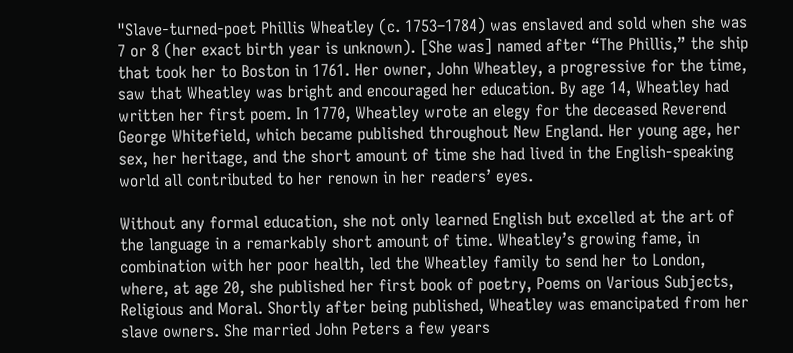"Slave-turned-poet Phillis Wheatley (c. 1753–1784) was enslaved and sold when she was 7 or 8 (her exact birth year is unknown). [She was] named after “The Phillis,” the ship that took her to Boston in 1761. Her owner, John Wheatley, a progressive for the time, saw that Wheatley was bright and encouraged her education. By age 14, Wheatley had written her first poem. In 1770, Wheatley wrote an elegy for the deceased Reverend George Whitefield, which became published throughout New England. Her young age, her sex, her heritage, and the short amount of time she had lived in the English-speaking world all contributed to her renown in her readers’ eyes.

Without any formal education, she not only learned English but excelled at the art of the language in a remarkably short amount of time. Wheatley’s growing fame, in combination with her poor health, led the Wheatley family to send her to London, where, at age 20, she published her first book of poetry, Poems on Various Subjects, Religious and Moral. Shortly after being published, Wheatley was emancipated from her slave owners. She married John Peters a few years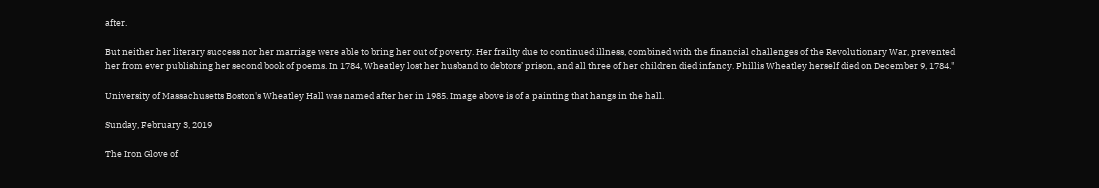after.

But neither her literary success nor her marriage were able to bring her out of poverty. Her frailty due to continued illness, combined with the financial challenges of the Revolutionary War, prevented her from ever publishing her second book of poems. In 1784, Wheatley lost her husband to debtors’ prison, and all three of her children died infancy. Phillis Wheatley herself died on December 9, 1784."

University of Massachusetts Boston's Wheatley Hall was named after her in 1985. Image above is of a painting that hangs in the hall.

Sunday, February 3, 2019

The Iron Glove of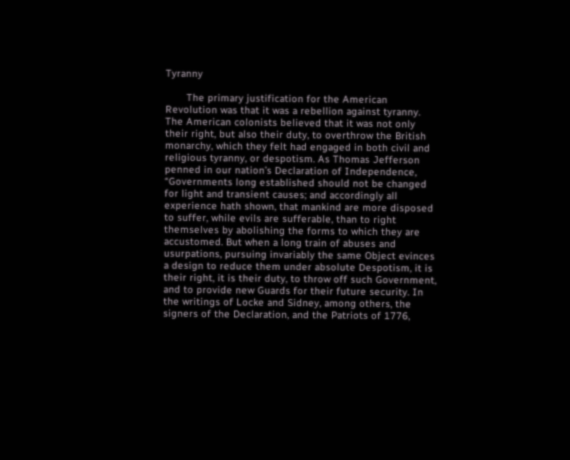Tyranny

       The primary justification for the American Revolution was that it was a rebellion against tyranny.  The American colonists believed that it was not only their right, but also their duty, to overthrow the British monarchy, which they felt had engaged in both civil and religious tyranny, or despotism. As Thomas Jefferson penned in our nation’s Declaration of Independence, “Governments long established should not be changed for light and transient causes; and accordingly all experience hath shown, that mankind are more disposed to suffer, while evils are sufferable, than to right themselves by abolishing the forms to which they are accustomed. But when a long train of abuses and usurpations, pursuing invariably the same Object evinces a design to reduce them under absolute Despotism, it is their right, it is their duty, to throw off such Government, and to provide new Guards for their future security. In the writings of Locke and Sidney, among others, the signers of the Declaration, and the Patriots of 1776,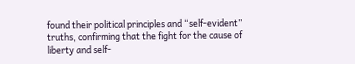found their political principles and “self-evident” truths, confirming that the fight for the cause of liberty and self-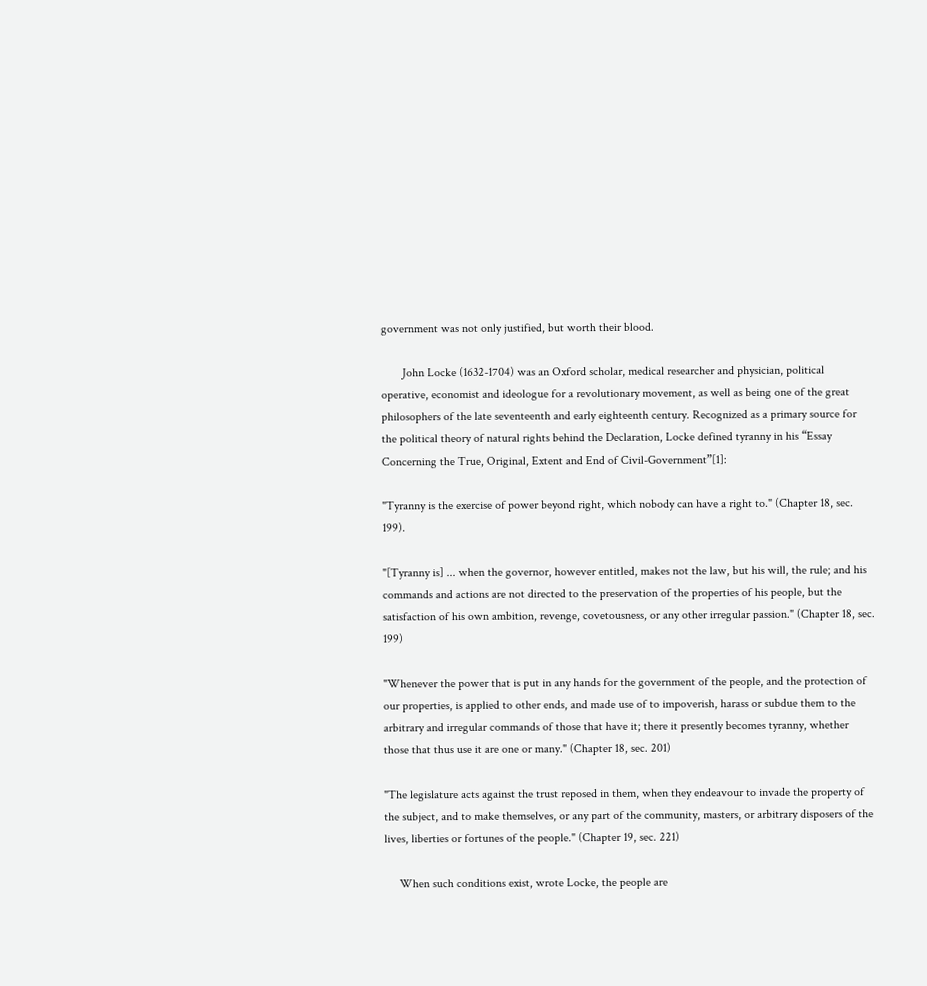government was not only justified, but worth their blood.

       John Locke (1632-1704) was an Oxford scholar, medical researcher and physician, political operative, economist and ideologue for a revolutionary movement, as well as being one of the great philosophers of the late seventeenth and early eighteenth century. Recognized as a primary source for the political theory of natural rights behind the Declaration, Locke defined tyranny in his “Essay Concerning the True, Original, Extent and End of Civil-Government”[1]:

"Tyranny is the exercise of power beyond right, which nobody can have a right to." (Chapter 18, sec. 199).

"[Tyranny is] ... when the governor, however entitled, makes not the law, but his will, the rule; and his commands and actions are not directed to the preservation of the properties of his people, but the satisfaction of his own ambition, revenge, covetousness, or any other irregular passion." (Chapter 18, sec. 199)

"Whenever the power that is put in any hands for the government of the people, and the protection of our properties, is applied to other ends, and made use of to impoverish, harass or subdue them to the arbitrary and irregular commands of those that have it; there it presently becomes tyranny, whether those that thus use it are one or many." (Chapter 18, sec. 201)

"The legislature acts against the trust reposed in them, when they endeavour to invade the property of the subject, and to make themselves, or any part of the community, masters, or arbitrary disposers of the lives, liberties or fortunes of the people." (Chapter 19, sec. 221)

     When such conditions exist, wrote Locke, the people are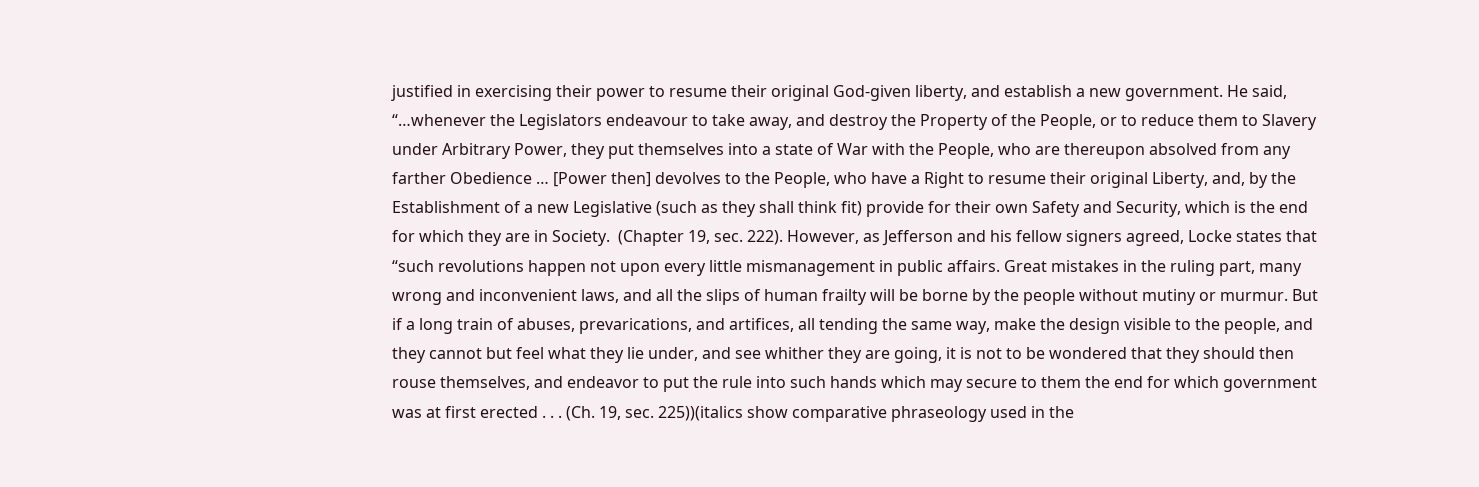justified in exercising their power to resume their original God-given liberty, and establish a new government. He said, “…whenever the Legislators endeavour to take away, and destroy the Property of the People, or to reduce them to Slavery under Arbitrary Power, they put themselves into a state of War with the People, who are thereupon absolved from any farther Obedience … [Power then] devolves to the People, who have a Right to resume their original Liberty, and, by the Establishment of a new Legislative (such as they shall think fit) provide for their own Safety and Security, which is the end for which they are in Society.  (Chapter 19, sec. 222). However, as Jefferson and his fellow signers agreed, Locke states that “such revolutions happen not upon every little mismanagement in public affairs. Great mistakes in the ruling part, many wrong and inconvenient laws, and all the slips of human frailty will be borne by the people without mutiny or murmur. But if a long train of abuses, prevarications, and artifices, all tending the same way, make the design visible to the people, and they cannot but feel what they lie under, and see whither they are going, it is not to be wondered that they should then rouse themselves, and endeavor to put the rule into such hands which may secure to them the end for which government was at first erected . . . (Ch. 19, sec. 225))(italics show comparative phraseology used in the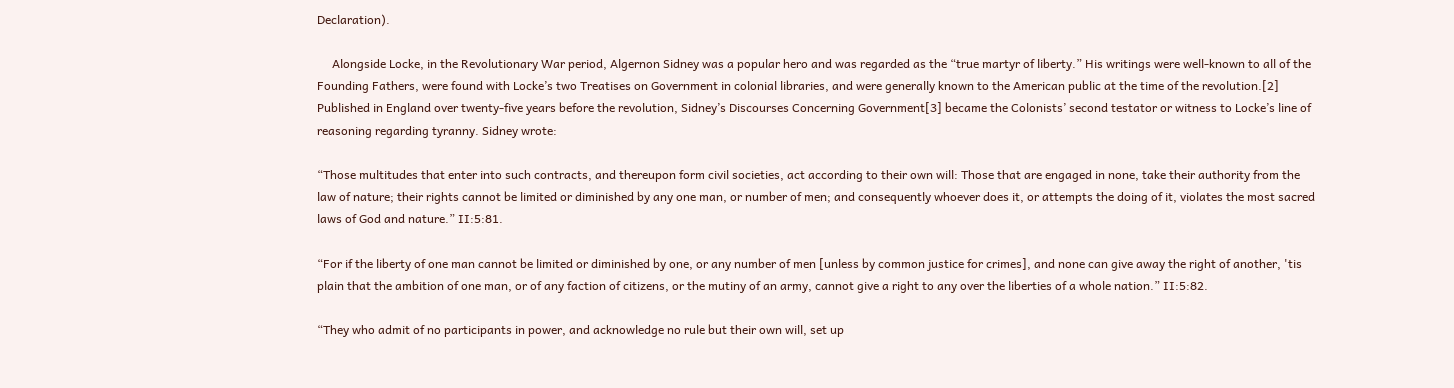Declaration).

     Alongside Locke, in the Revolutionary War period, Algernon Sidney was a popular hero and was regarded as the “true martyr of liberty.” His writings were well-known to all of the Founding Fathers, were found with Locke’s two Treatises on Government in colonial libraries, and were generally known to the American public at the time of the revolution.[2]  Published in England over twenty-five years before the revolution, Sidney’s Discourses Concerning Government[3] became the Colonists’ second testator or witness to Locke’s line of reasoning regarding tyranny. Sidney wrote:

“Those multitudes that enter into such contracts, and thereupon form civil societies, act according to their own will: Those that are engaged in none, take their authority from the law of nature; their rights cannot be limited or diminished by any one man, or number of men; and consequently whoever does it, or attempts the doing of it, violates the most sacred laws of God and nature.” II:5:81.

“For if the liberty of one man cannot be limited or diminished by one, or any number of men [unless by common justice for crimes], and none can give away the right of another, 'tis plain that the ambition of one man, or of any faction of citizens, or the mutiny of an army, cannot give a right to any over the liberties of a whole nation.” II:5:82.

“They who admit of no participants in power, and acknowledge no rule but their own will, set up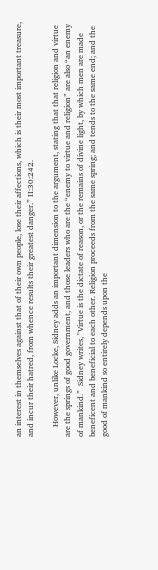an interest in themselves against that of their own people, lose their affections, which is their most important treasure, and incur their hatred, from whence results their greatest danger.” II:30:242.

     However, unlike Locke, Sidney adds an important dimension to the argument, stating that that religion and virtue are the springs of good government, and those leaders who are the “enemy to virtue and religion” are also “an enemy of mankind.”  Sidney writes, "Virtue is the dictate of reason, or the remains of divine light, by which men are made beneficent and beneficial to each other. Religion proceeds from the same spring; and tends to the same end; and the good of mankind so entirely depends upon the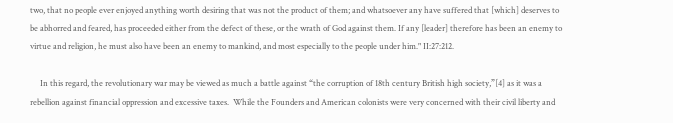two, that no people ever enjoyed anything worth desiring that was not the product of them; and whatsoever any have suffered that [which] deserves to be abhorred and feared, has proceeded either from the defect of these, or the wrath of God against them. If any [leader] therefore has been an enemy to virtue and religion, he must also have been an enemy to mankind, and most especially to the people under him." II:27:212.

     In this regard, the revolutionary war may be viewed as much a battle against “the corruption of 18th century British high society,”[4] as it was a rebellion against financial oppression and excessive taxes.  While the Founders and American colonists were very concerned with their civil liberty and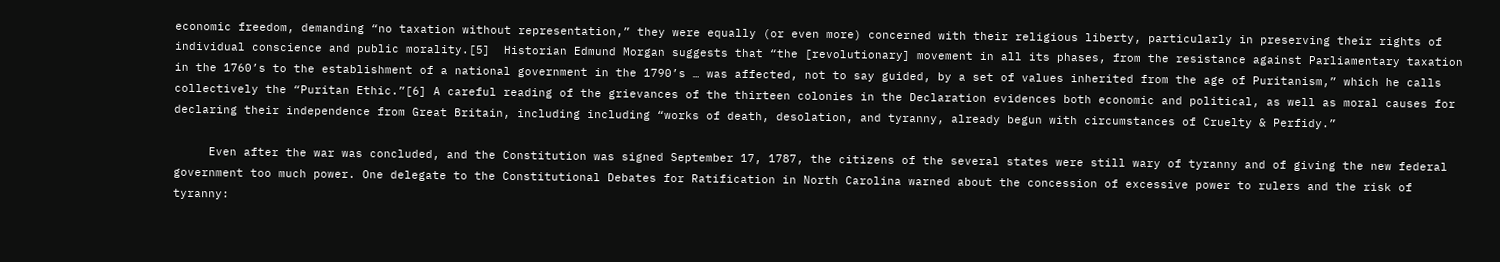economic freedom, demanding “no taxation without representation,” they were equally (or even more) concerned with their religious liberty, particularly in preserving their rights of individual conscience and public morality.[5]  Historian Edmund Morgan suggests that “the [revolutionary] movement in all its phases, from the resistance against Parliamentary taxation in the 1760’s to the establishment of a national government in the 1790’s … was affected, not to say guided, by a set of values inherited from the age of Puritanism,” which he calls collectively the “Puritan Ethic.”[6] A careful reading of the grievances of the thirteen colonies in the Declaration evidences both economic and political, as well as moral causes for declaring their independence from Great Britain, including including “works of death, desolation, and tyranny, already begun with circumstances of Cruelty & Perfidy.”

     Even after the war was concluded, and the Constitution was signed September 17, 1787, the citizens of the several states were still wary of tyranny and of giving the new federal government too much power. One delegate to the Constitutional Debates for Ratification in North Carolina warned about the concession of excessive power to rulers and the risk of tyranny: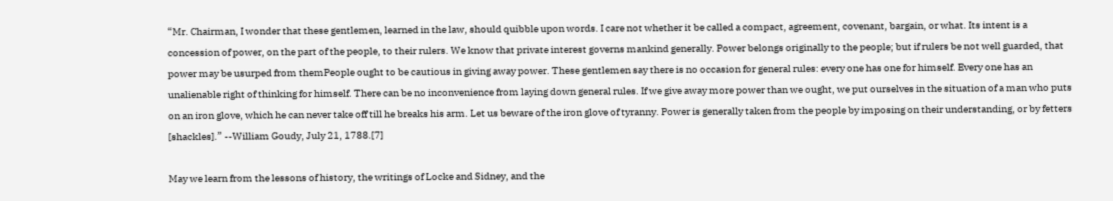“Mr. Chairman, I wonder that these gentlemen, learned in the law, should quibble upon words. I care not whether it be called a compact, agreement, covenant, bargain, or what. Its intent is a concession of power, on the part of the people, to their rulers. We know that private interest governs mankind generally. Power belongs originally to the people; but if rulers be not well guarded, that power may be usurped from themPeople ought to be cautious in giving away power. These gentlemen say there is no occasion for general rules: every one has one for himself. Every one has an unalienable right of thinking for himself. There can be no inconvenience from laying down general rules. If we give away more power than we ought, we put ourselves in the situation of a man who puts on an iron glove, which he can never take off till he breaks his arm. Let us beware of the iron glove of tyranny. Power is generally taken from the people by imposing on their understanding, or by fetters [shackles].” --William Goudy, July 21, 1788.[7]

May we learn from the lessons of history, the writings of Locke and Sidney, and the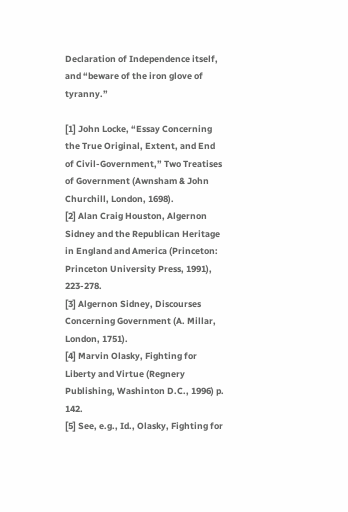Declaration of Independence itself, and “beware of the iron glove of tyranny.”

[1] John Locke, “Essay Concerning the True Original, Extent, and End of Civil-Government,” Two Treatises of Government (Awnsham & John Churchill, London, 1698).
[2] Alan Craig Houston, Algernon Sidney and the Republican Heritage in England and America (Princeton: Princeton University Press, 1991), 223-278.
[3] Algernon Sidney, Discourses Concerning Government (A. Millar, London, 1751).
[4] Marvin Olasky, Fighting for Liberty and Virtue (Regnery Publishing, Washinton D.C., 1996) p. 142.
[5] See, e.g., Id., Olasky, Fighting for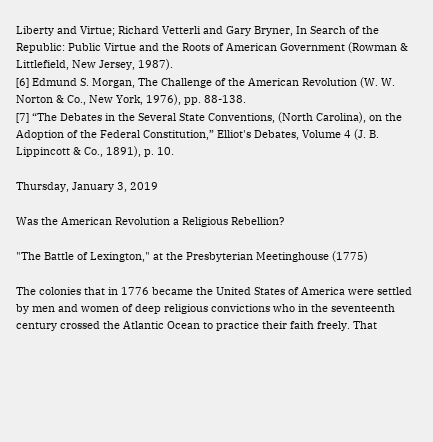Liberty and Virtue; Richard Vetterli and Gary Bryner, In Search of the Republic: Public Virtue and the Roots of American Government (Rowman & Littlefield, New Jersey, 1987).
[6] Edmund S. Morgan, The Challenge of the American Revolution (W. W. Norton & Co., New York, 1976), pp. 88-138.
[7] “The Debates in the Several State Conventions, (North Carolina), on the Adoption of the Federal Constitution,” Elliot's Debates, Volume 4 (J. B. Lippincott & Co., 1891), p. 10.

Thursday, January 3, 2019

Was the American Revolution a Religious Rebellion?

"The Battle of Lexington," at the Presbyterian Meetinghouse (1775)

The colonies that in 1776 became the United States of America were settled by men and women of deep religious convictions who in the seventeenth century crossed the Atlantic Ocean to practice their faith freely. That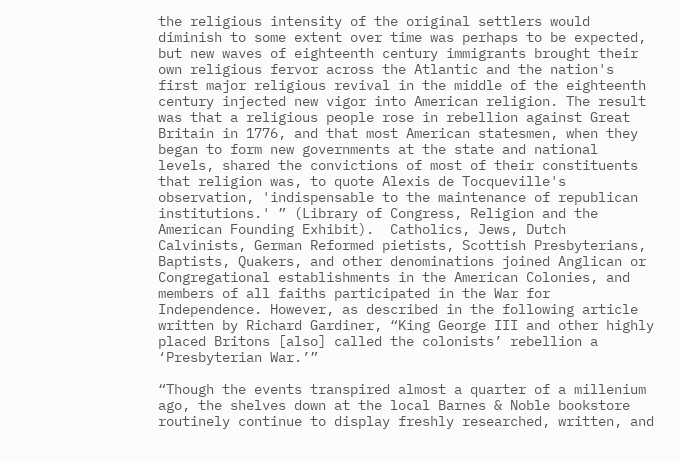the religious intensity of the original settlers would diminish to some extent over time was perhaps to be expected, but new waves of eighteenth century immigrants brought their own religious fervor across the Atlantic and the nation's first major religious revival in the middle of the eighteenth century injected new vigor into American religion. The result was that a religious people rose in rebellion against Great Britain in 1776, and that most American statesmen, when they began to form new governments at the state and national levels, shared the convictions of most of their constituents that religion was, to quote Alexis de Tocqueville's observation, 'indispensable to the maintenance of republican institutions.' ” (Library of Congress, Religion and the American Founding Exhibit).  Catholics, Jews, Dutch Calvinists, German Reformed pietists, Scottish Presbyterians, Baptists, Quakers, and other denominations joined Anglican or Congregational establishments in the American Colonies, and members of all faiths participated in the War for Independence. However, as described in the following article written by Richard Gardiner, “King George III and other highly placed Britons [also] called the colonists’ rebellion a ‘Presbyterian War.’”

“Though the events transpired almost a quarter of a millenium ago, the shelves down at the local Barnes & Noble bookstore routinely continue to display freshly researched, written, and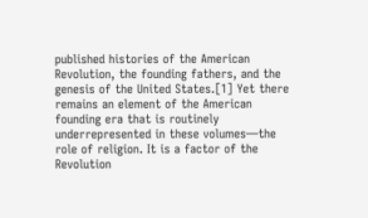published histories of the American Revolution, the founding fathers, and the genesis of the United States.[1] Yet there remains an element of the American founding era that is routinely underrepresented in these volumes—the role of religion. It is a factor of the Revolution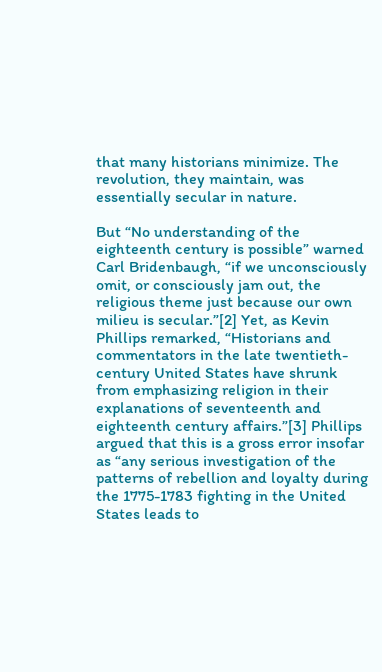that many historians minimize. The revolution, they maintain, was essentially secular in nature.

But “No understanding of the eighteenth century is possible” warned Carl Bridenbaugh, “if we unconsciously omit, or consciously jam out, the religious theme just because our own milieu is secular.”[2] Yet, as Kevin Phillips remarked, “Historians and commentators in the late twentieth-century United States have shrunk from emphasizing religion in their explanations of seventeenth and eighteenth century affairs.”[3] Phillips argued that this is a gross error insofar as “any serious investigation of the patterns of rebellion and loyalty during the 1775-1783 fighting in the United States leads to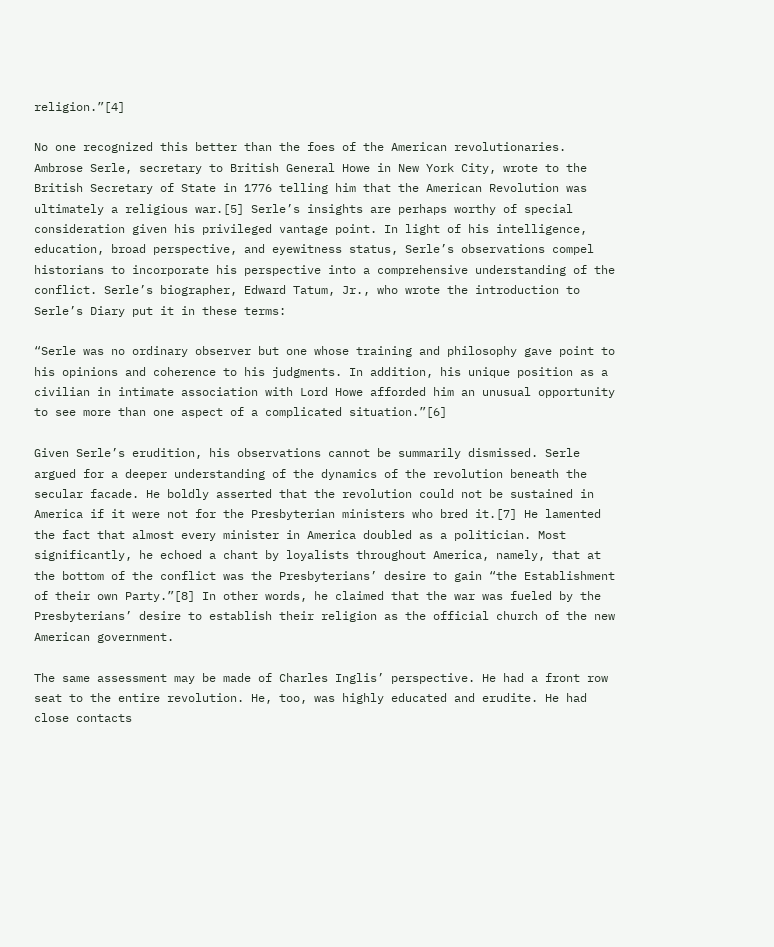religion.”[4]

No one recognized this better than the foes of the American revolutionaries. Ambrose Serle, secretary to British General Howe in New York City, wrote to the British Secretary of State in 1776 telling him that the American Revolution was ultimately a religious war.[5] Serle’s insights are perhaps worthy of special consideration given his privileged vantage point. In light of his intelligence, education, broad perspective, and eyewitness status, Serle’s observations compel historians to incorporate his perspective into a comprehensive understanding of the conflict. Serle’s biographer, Edward Tatum, Jr., who wrote the introduction to Serle’s Diary put it in these terms:

“Serle was no ordinary observer but one whose training and philosophy gave point to his opinions and coherence to his judgments. In addition, his unique position as a civilian in intimate association with Lord Howe afforded him an unusual opportunity to see more than one aspect of a complicated situation.”[6]

Given Serle’s erudition, his observations cannot be summarily dismissed. Serle argued for a deeper understanding of the dynamics of the revolution beneath the secular facade. He boldly asserted that the revolution could not be sustained in America if it were not for the Presbyterian ministers who bred it.[7] He lamented the fact that almost every minister in America doubled as a politician. Most significantly, he echoed a chant by loyalists throughout America, namely, that at the bottom of the conflict was the Presbyterians’ desire to gain “the Establishment of their own Party.”[8] In other words, he claimed that the war was fueled by the Presbyterians’ desire to establish their religion as the official church of the new American government.

The same assessment may be made of Charles Inglis’ perspective. He had a front row seat to the entire revolution. He, too, was highly educated and erudite. He had close contacts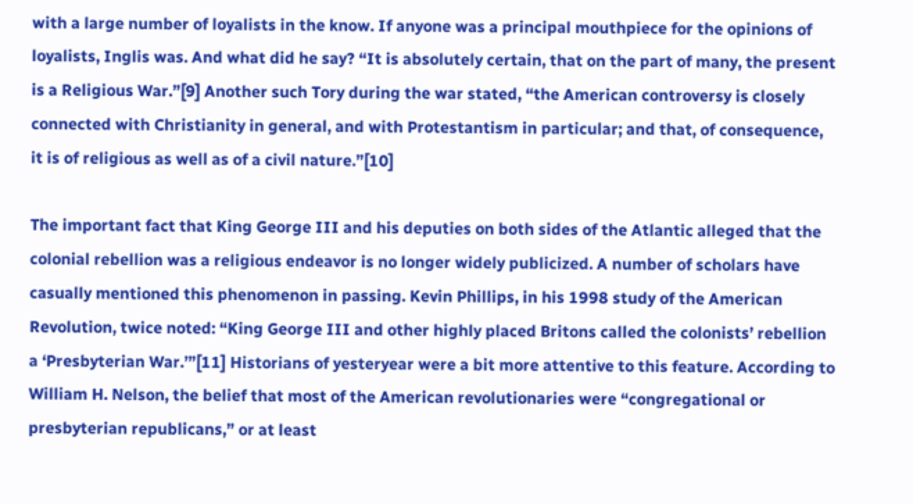with a large number of loyalists in the know. If anyone was a principal mouthpiece for the opinions of loyalists, Inglis was. And what did he say? “It is absolutely certain, that on the part of many, the present is a Religious War.”[9] Another such Tory during the war stated, “the American controversy is closely connected with Christianity in general, and with Protestantism in particular; and that, of consequence, it is of religious as well as of a civil nature.”[10]

The important fact that King George III and his deputies on both sides of the Atlantic alleged that the colonial rebellion was a religious endeavor is no longer widely publicized. A number of scholars have casually mentioned this phenomenon in passing. Kevin Phillips, in his 1998 study of the American Revolution, twice noted: “King George III and other highly placed Britons called the colonists’ rebellion a ‘Presbyterian War.’”[11] Historians of yesteryear were a bit more attentive to this feature. According to William H. Nelson, the belief that most of the American revolutionaries were “congregational or presbyterian republicans,” or at least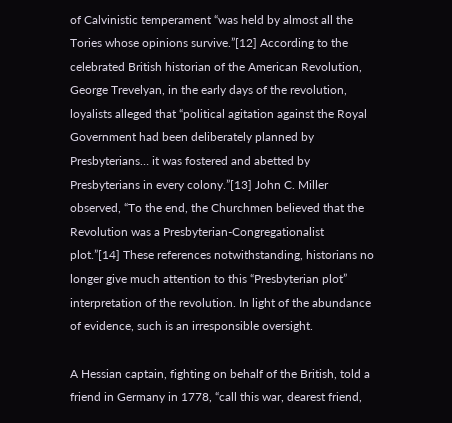of Calvinistic temperament “was held by almost all the Tories whose opinions survive.”[12] According to the celebrated British historian of the American Revolution, George Trevelyan, in the early days of the revolution, loyalists alleged that “political agitation against the Royal Government had been deliberately planned by Presbyterians… it was fostered and abetted by Presbyterians in every colony.”[13] John C. Miller observed, “To the end, the Churchmen believed that the Revolution was a Presbyterian-Congregationalist plot.”[14] These references notwithstanding, historians no longer give much attention to this “Presbyterian plot” interpretation of the revolution. In light of the abundance of evidence, such is an irresponsible oversight.

A Hessian captain, fighting on behalf of the British, told a friend in Germany in 1778, “call this war, dearest friend,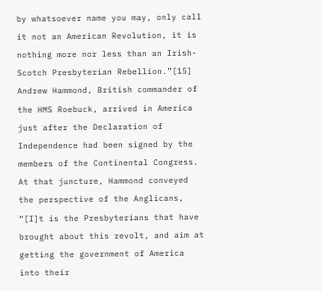by whatsoever name you may, only call it not an American Revolution, it is nothing more nor less than an Irish-Scotch Presbyterian Rebellion.”[15] Andrew Hammond, British commander of the HMS Roebuck, arrived in America just after the Declaration of Independence had been signed by the members of the Continental Congress. At that juncture, Hammond conveyed the perspective of the Anglicans, “[I]t is the Presbyterians that have brought about this revolt, and aim at getting the government of America into their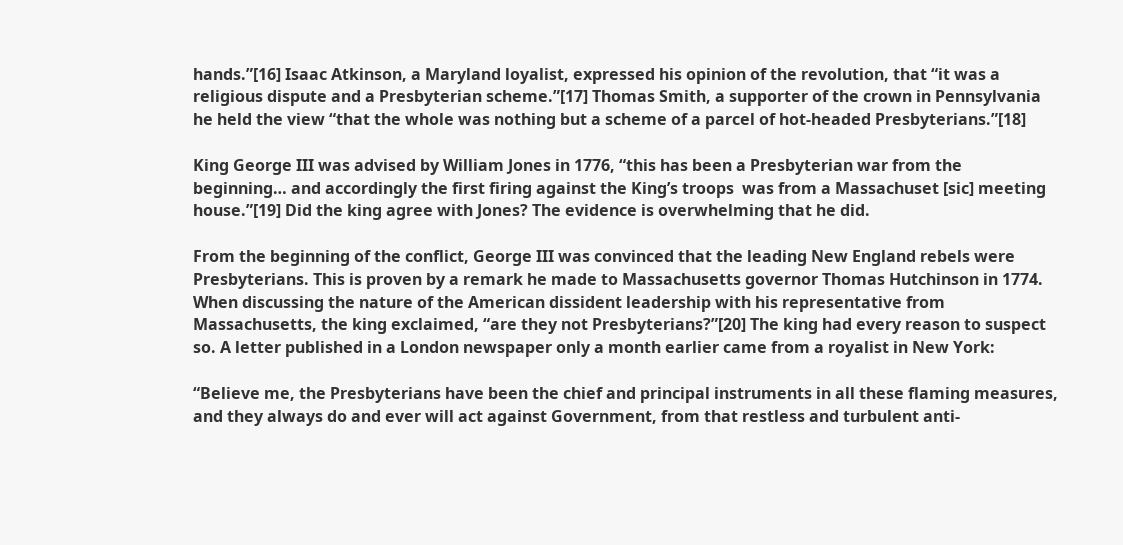hands.”[16] Isaac Atkinson, a Maryland loyalist, expressed his opinion of the revolution, that “it was a religious dispute and a Presbyterian scheme.”[17] Thomas Smith, a supporter of the crown in Pennsylvania he held the view “that the whole was nothing but a scheme of a parcel of hot-headed Presbyterians.”[18]

King George III was advised by William Jones in 1776, “this has been a Presbyterian war from the beginning… and accordingly the first firing against the King’s troops  was from a Massachuset [sic] meeting house.”[19] Did the king agree with Jones? The evidence is overwhelming that he did.

From the beginning of the conflict, George III was convinced that the leading New England rebels were Presbyterians. This is proven by a remark he made to Massachusetts governor Thomas Hutchinson in 1774. When discussing the nature of the American dissident leadership with his representative from Massachusetts, the king exclaimed, “are they not Presbyterians?”[20] The king had every reason to suspect so. A letter published in a London newspaper only a month earlier came from a royalist in New York:

“Believe me, the Presbyterians have been the chief and principal instruments in all these flaming measures, and they always do and ever will act against Government, from that restless and turbulent anti-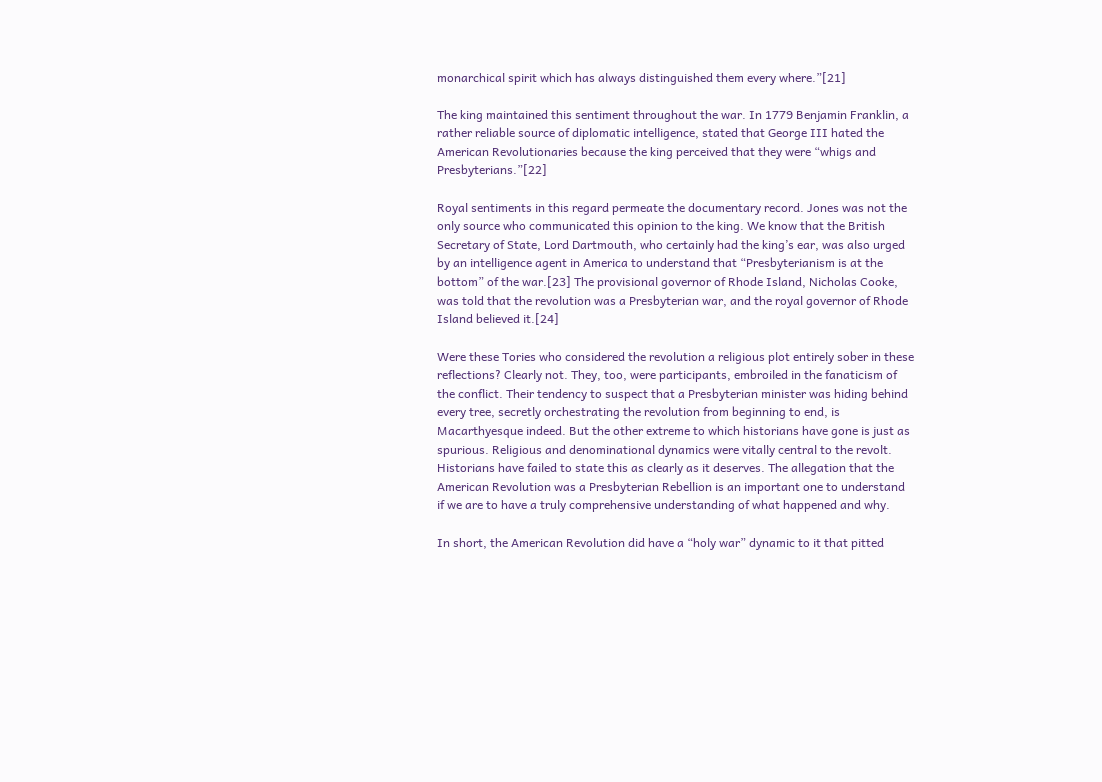monarchical spirit which has always distinguished them every where.”[21]

The king maintained this sentiment throughout the war. In 1779 Benjamin Franklin, a rather reliable source of diplomatic intelligence, stated that George III hated the American Revolutionaries because the king perceived that they were “whigs and Presbyterians.”[22]

Royal sentiments in this regard permeate the documentary record. Jones was not the only source who communicated this opinion to the king. We know that the British Secretary of State, Lord Dartmouth, who certainly had the king’s ear, was also urged by an intelligence agent in America to understand that “Presbyterianism is at the bottom” of the war.[23] The provisional governor of Rhode Island, Nicholas Cooke, was told that the revolution was a Presbyterian war, and the royal governor of Rhode Island believed it.[24]

Were these Tories who considered the revolution a religious plot entirely sober in these reflections? Clearly not. They, too, were participants, embroiled in the fanaticism of the conflict. Their tendency to suspect that a Presbyterian minister was hiding behind every tree, secretly orchestrating the revolution from beginning to end, is Macarthyesque indeed. But the other extreme to which historians have gone is just as spurious. Religious and denominational dynamics were vitally central to the revolt. Historians have failed to state this as clearly as it deserves. The allegation that the American Revolution was a Presbyterian Rebellion is an important one to understand if we are to have a truly comprehensive understanding of what happened and why.

In short, the American Revolution did have a “holy war” dynamic to it that pitted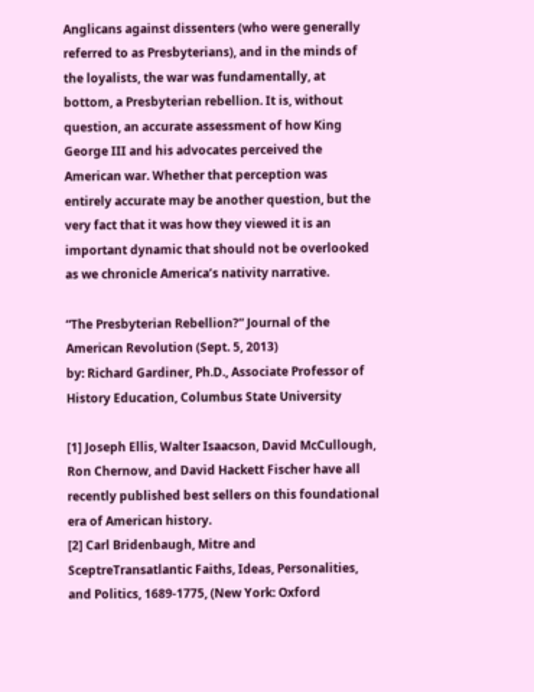Anglicans against dissenters (who were generally referred to as Presbyterians), and in the minds of the loyalists, the war was fundamentally, at bottom, a Presbyterian rebellion. It is, without question, an accurate assessment of how King George III and his advocates perceived the American war. Whether that perception was entirely accurate may be another question, but the very fact that it was how they viewed it is an important dynamic that should not be overlooked as we chronicle America’s nativity narrative.

“The Presbyterian Rebellion?” Journal of the American Revolution (Sept. 5, 2013)
by: Richard Gardiner, Ph.D., Associate Professor of History Education, Columbus State University

[1] Joseph Ellis, Walter Isaacson, David McCullough, Ron Chernow, and David Hackett Fischer have all recently published best sellers on this foundational era of American history.
[2] Carl Bridenbaugh, Mitre and SceptreTransatlantic Faiths, Ideas, Personalities, and Politics, 1689-1775, (New York: Oxford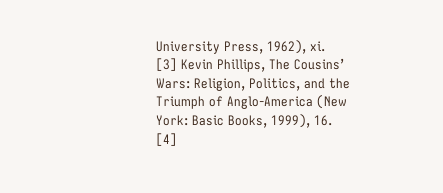University Press, 1962), xi.
[3] Kevin Phillips, The Cousins’ Wars: Religion, Politics, and the Triumph of Anglo-America (New York: Basic Books, 1999), 16.
[4]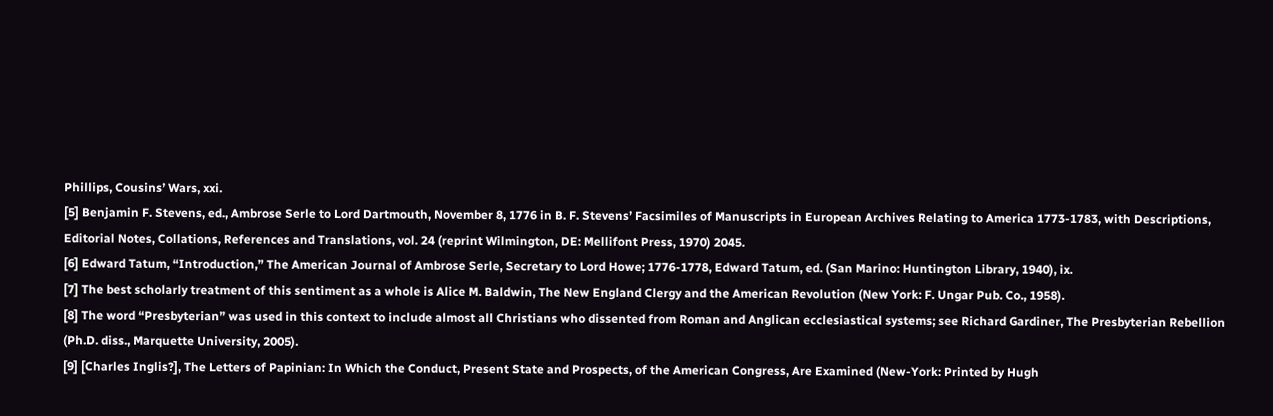Phillips, Cousins’ Wars, xxi.
[5] Benjamin F. Stevens, ed., Ambrose Serle to Lord Dartmouth, November 8, 1776 in B. F. Stevens’ Facsimiles of Manuscripts in European Archives Relating to America 1773-1783, with Descriptions, Editorial Notes, Collations, References and Translations, vol. 24 (reprint Wilmington, DE: Mellifont Press, 1970) 2045.
[6] Edward Tatum, “Introduction,” The American Journal of Ambrose Serle, Secretary to Lord Howe; 1776-1778, Edward Tatum, ed. (San Marino: Huntington Library, 1940), ix.
[7] The best scholarly treatment of this sentiment as a whole is Alice M. Baldwin, The New England Clergy and the American Revolution (New York: F. Ungar Pub. Co., 1958).
[8] The word “Presbyterian” was used in this context to include almost all Christians who dissented from Roman and Anglican ecclesiastical systems; see Richard Gardiner, The Presbyterian Rebellion (Ph.D. diss., Marquette University, 2005).
[9] [Charles Inglis?], The Letters of Papinian: In Which the Conduct, Present State and Prospects, of the American Congress, Are Examined (New-York: Printed by Hugh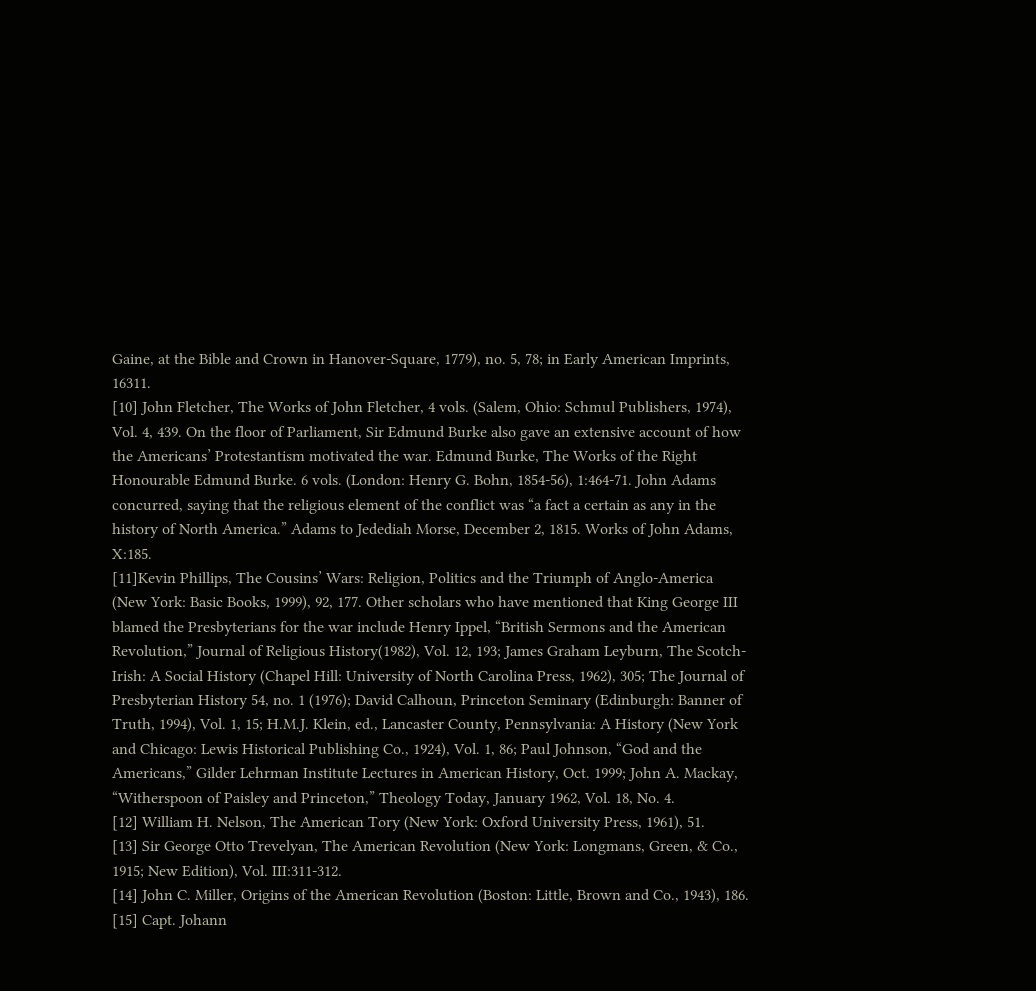Gaine, at the Bible and Crown in Hanover-Square, 1779), no. 5, 78; in Early American Imprints, 16311.
[10] John Fletcher, The Works of John Fletcher, 4 vols. (Salem, Ohio: Schmul Publishers, 1974), Vol. 4, 439. On the floor of Parliament, Sir Edmund Burke also gave an extensive account of how the Americans’ Protestantism motivated the war. Edmund Burke, The Works of the Right Honourable Edmund Burke. 6 vols. (London: Henry G. Bohn, 1854-56), 1:464-71. John Adams concurred, saying that the religious element of the conflict was “a fact a certain as any in the history of North America.” Adams to Jedediah Morse, December 2, 1815. Works of John Adams, X:185.
[11]Kevin Phillips, The Cousins’ Wars: Religion, Politics and the Triumph of Anglo-America (New York: Basic Books, 1999), 92, 177. Other scholars who have mentioned that King George III blamed the Presbyterians for the war include Henry Ippel, “British Sermons and the American Revolution,” Journal of Religious History(1982), Vol. 12, 193; James Graham Leyburn, The Scotch-Irish: A Social History (Chapel Hill: University of North Carolina Press, 1962), 305; The Journal of Presbyterian History 54, no. 1 (1976); David Calhoun, Princeton Seminary (Edinburgh: Banner of Truth, 1994), Vol. 1, 15; H.M.J. Klein, ed., Lancaster County, Pennsylvania: A History (New York and Chicago: Lewis Historical Publishing Co., 1924), Vol. 1, 86; Paul Johnson, “God and the Americans,” Gilder Lehrman Institute Lectures in American History, Oct. 1999; John A. Mackay, “Witherspoon of Paisley and Princeton,” Theology Today, January 1962, Vol. 18, No. 4.
[12] William H. Nelson, The American Tory (New York: Oxford University Press, 1961), 51.
[13] Sir George Otto Trevelyan, The American Revolution (New York: Longmans, Green, & Co., 1915; New Edition), Vol. III:311-312.
[14] John C. Miller, Origins of the American Revolution (Boston: Little, Brown and Co., 1943), 186.
[15] Capt. Johann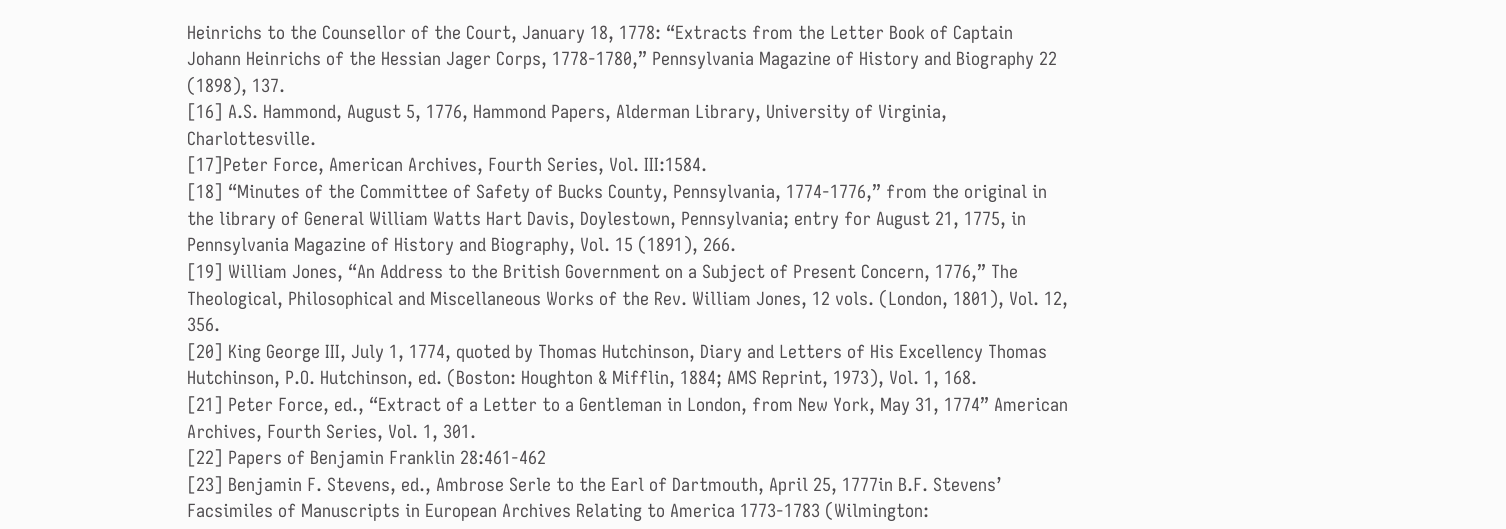Heinrichs to the Counsellor of the Court, January 18, 1778: “Extracts from the Letter Book of Captain Johann Heinrichs of the Hessian Jager Corps, 1778-1780,” Pennsylvania Magazine of History and Biography 22 (1898), 137.
[16] A.S. Hammond, August 5, 1776, Hammond Papers, Alderman Library, University of Virginia, Charlottesville.
[17]Peter Force, American Archives, Fourth Series, Vol. III:1584.
[18] “Minutes of the Committee of Safety of Bucks County, Pennsylvania, 1774-1776,” from the original in the library of General William Watts Hart Davis, Doylestown, Pennsylvania; entry for August 21, 1775, in Pennsylvania Magazine of History and Biography, Vol. 15 (1891), 266.
[19] William Jones, “An Address to the British Government on a Subject of Present Concern, 1776,” The Theological, Philosophical and Miscellaneous Works of the Rev. William Jones, 12 vols. (London, 1801), Vol. 12, 356.
[20] King George III, July 1, 1774, quoted by Thomas Hutchinson, Diary and Letters of His Excellency Thomas Hutchinson, P.O. Hutchinson, ed. (Boston: Houghton & Mifflin, 1884; AMS Reprint, 1973), Vol. 1, 168.
[21] Peter Force, ed., “Extract of a Letter to a Gentleman in London, from New York, May 31, 1774” American Archives, Fourth Series, Vol. 1, 301.
[22] Papers of Benjamin Franklin 28:461-462
[23] Benjamin F. Stevens, ed., Ambrose Serle to the Earl of Dartmouth, April 25, 1777in B.F. Stevens’ Facsimiles of Manuscripts in European Archives Relating to America 1773-1783 (Wilmington: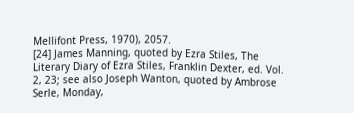Mellifont Press, 1970), 2057.
[24] James Manning, quoted by Ezra Stiles, The Literary Diary of Ezra Stiles, Franklin Dexter, ed. Vol. 2, 23; see also Joseph Wanton, quoted by Ambrose Serle, Monday,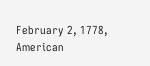February 2, 1778, American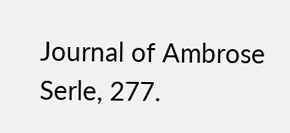Journal of Ambrose Serle, 277.